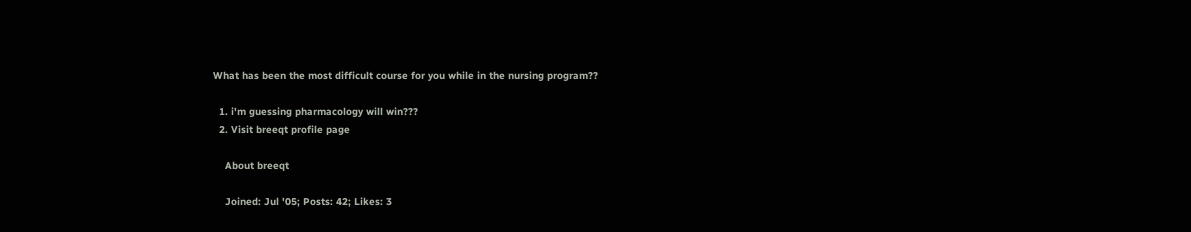What has been the most difficult course for you while in the nursing program??

  1. i'm guessing pharmacology will win???
  2. Visit breeqt profile page

    About breeqt

    Joined: Jul '05; Posts: 42; Likes: 3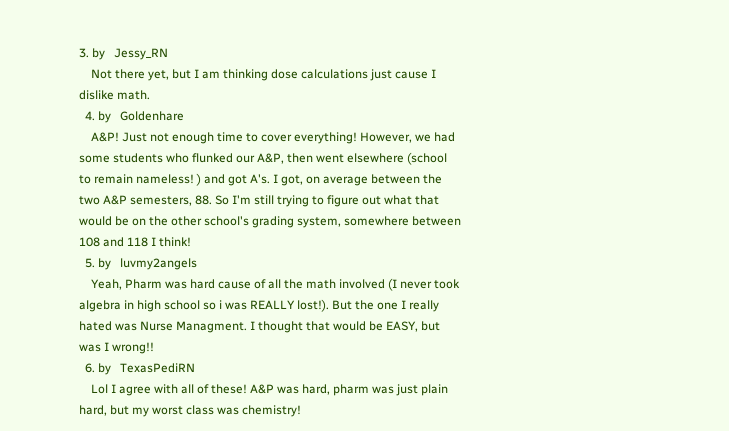3. by   Jessy_RN
    Not there yet, but I am thinking dose calculations just cause I dislike math.
  4. by   Goldenhare
    A&P! Just not enough time to cover everything! However, we had some students who flunked our A&P, then went elsewhere (school to remain nameless! ) and got A's. I got, on average between the two A&P semesters, 88. So I'm still trying to figure out what that would be on the other school's grading system, somewhere between 108 and 118 I think!
  5. by   luvmy2angels
    Yeah, Pharm was hard cause of all the math involved (I never took algebra in high school so i was REALLY lost!). But the one I really hated was Nurse Managment. I thought that would be EASY, but was I wrong!!
  6. by   TexasPediRN
    Lol I agree with all of these! A&P was hard, pharm was just plain hard, but my worst class was chemistry!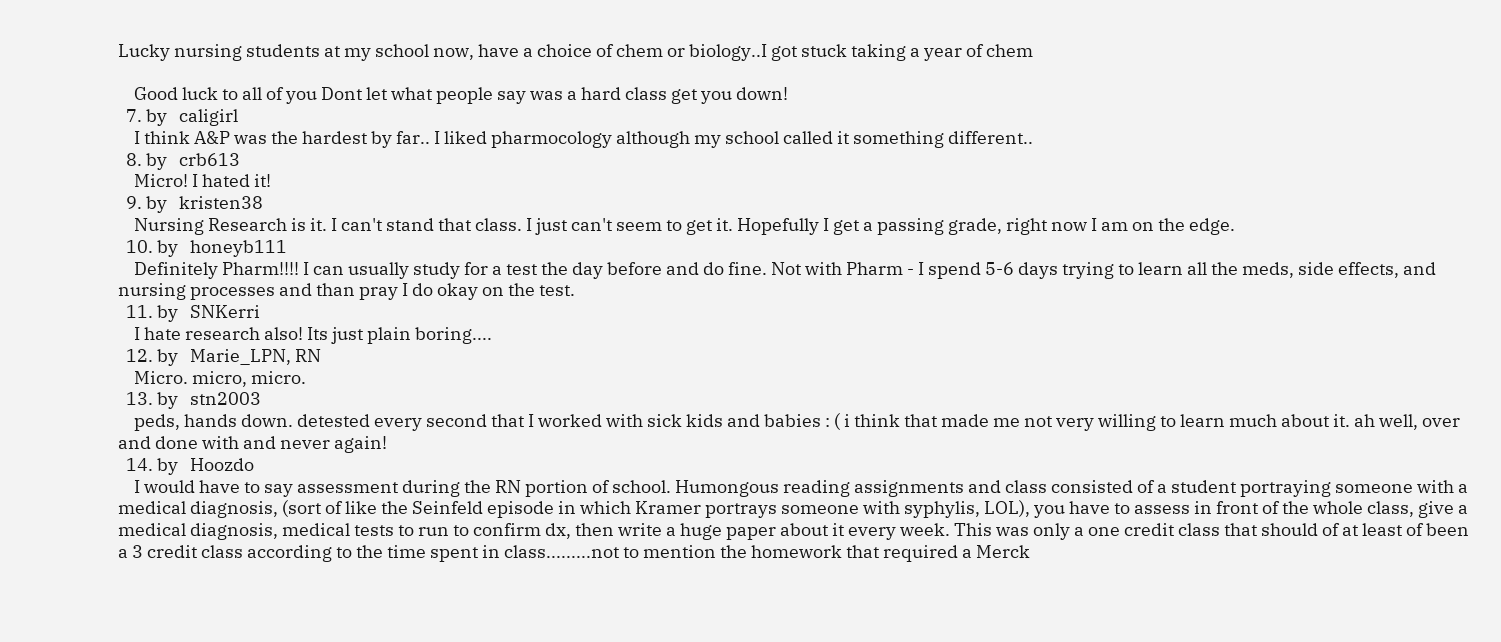Lucky nursing students at my school now, have a choice of chem or biology..I got stuck taking a year of chem

    Good luck to all of you Dont let what people say was a hard class get you down!
  7. by   caligirl
    I think A&P was the hardest by far.. I liked pharmocology although my school called it something different..
  8. by   crb613
    Micro! I hated it!
  9. by   kristen38
    Nursing Research is it. I can't stand that class. I just can't seem to get it. Hopefully I get a passing grade, right now I am on the edge.
  10. by   honeyb111
    Definitely Pharm!!!! I can usually study for a test the day before and do fine. Not with Pharm - I spend 5-6 days trying to learn all the meds, side effects, and nursing processes and than pray I do okay on the test.
  11. by   SNKerri
    I hate research also! Its just plain boring....
  12. by   Marie_LPN, RN
    Micro. micro, micro.
  13. by   stn2003
    peds, hands down. detested every second that I worked with sick kids and babies : ( i think that made me not very willing to learn much about it. ah well, over and done with and never again!
  14. by   Hoozdo
    I would have to say assessment during the RN portion of school. Humongous reading assignments and class consisted of a student portraying someone with a medical diagnosis, (sort of like the Seinfeld episode in which Kramer portrays someone with syphylis, LOL), you have to assess in front of the whole class, give a medical diagnosis, medical tests to run to confirm dx, then write a huge paper about it every week. This was only a one credit class that should of at least of been a 3 credit class according to the time spent in class.........not to mention the homework that required a Merck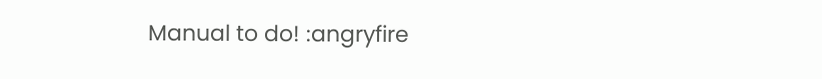Manual to do! :angryfire